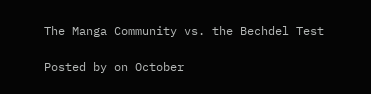The Manga Community vs. the Bechdel Test

Posted by on October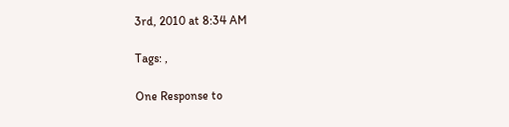3rd, 2010 at 8:34 AM

Tags: ,

One Response to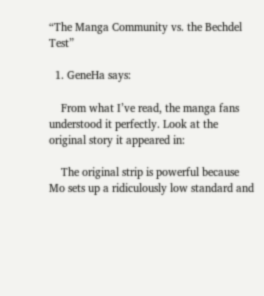“The Manga Community vs. the Bechdel Test”

  1. GeneHa says:

    From what I’ve read, the manga fans understood it perfectly. Look at the original story it appeared in:

    The original strip is powerful because Mo sets up a ridiculously low standard and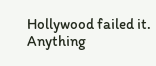Hollywood failed it. Anything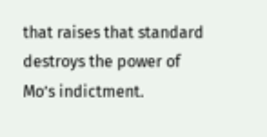that raises that standard destroys the power of Mo’s indictment.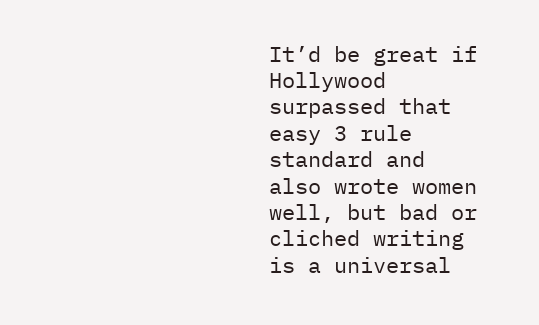It’d be great if Hollywood surpassed that easy 3 rule standard and also wrote women well, but bad or cliched writing is a universal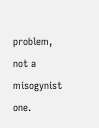problem, not a misogynist one.